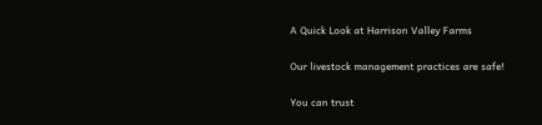A Quick Look at Harrison Valley Farms

Our livestock management practices are safe!

You can trust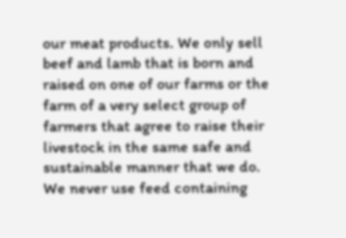our meat products. We only sell beef and lamb that is born and raised on one of our farms or the farm of a very select group of farmers that agree to raise their livestock in the same safe and sustainable manner that we do. We never use feed containing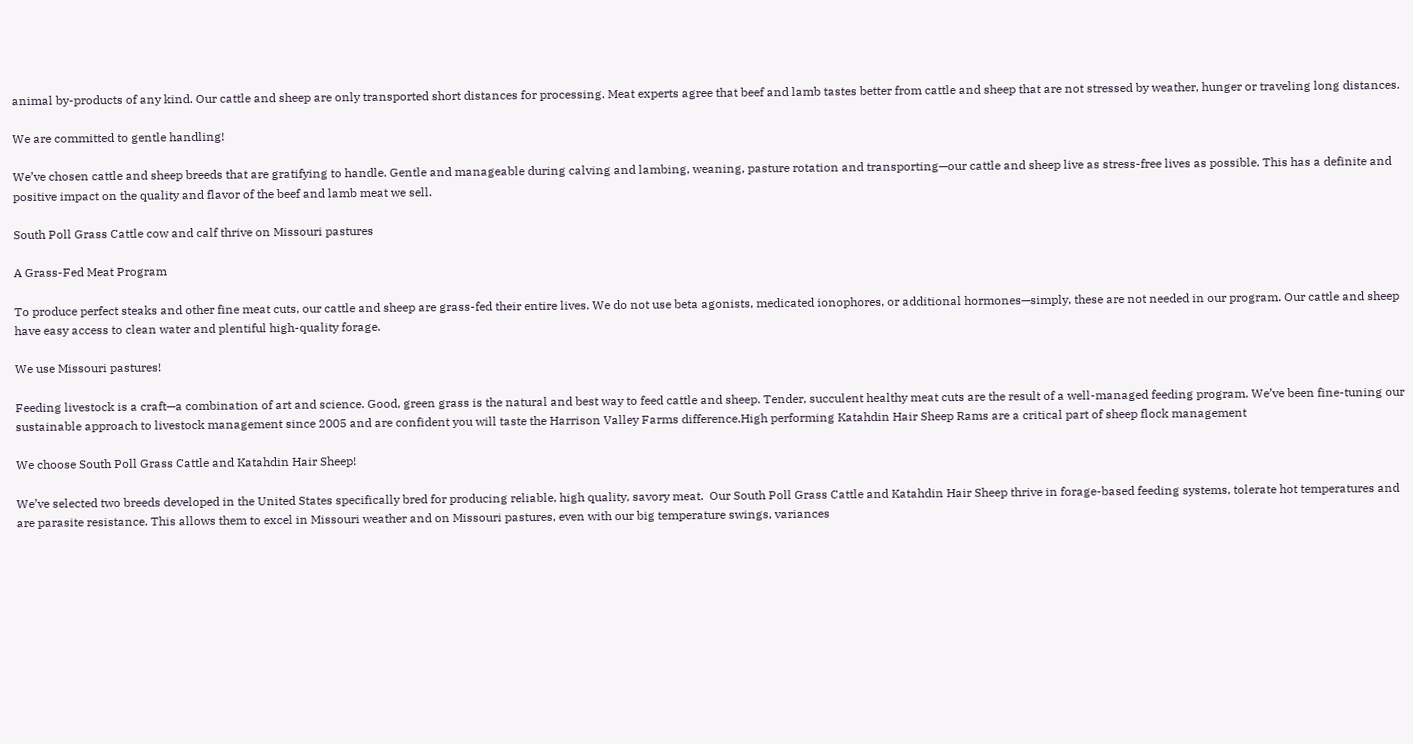animal by-products of any kind. Our cattle and sheep are only transported short distances for processing. Meat experts agree that beef and lamb tastes better from cattle and sheep that are not stressed by weather, hunger or traveling long distances.

We are committed to gentle handling!

We’ve chosen cattle and sheep breeds that are gratifying to handle. Gentle and manageable during calving and lambing, weaning, pasture rotation and transporting—our cattle and sheep live as stress-free lives as possible. This has a definite and positive impact on the quality and flavor of the beef and lamb meat we sell.

South Poll Grass Cattle cow and calf thrive on Missouri pastures

A Grass-Fed Meat Program

To produce perfect steaks and other fine meat cuts, our cattle and sheep are grass-fed their entire lives. We do not use beta agonists, medicated ionophores, or additional hormones—simply, these are not needed in our program. Our cattle and sheep have easy access to clean water and plentiful high-quality forage.

We use Missouri pastures!

Feeding livestock is a craft—a combination of art and science. Good, green grass is the natural and best way to feed cattle and sheep. Tender, succulent healthy meat cuts are the result of a well-managed feeding program. We’ve been fine-tuning our sustainable approach to livestock management since 2005 and are confident you will taste the Harrison Valley Farms difference.High performing Katahdin Hair Sheep Rams are a critical part of sheep flock management

We choose South Poll Grass Cattle and Katahdin Hair Sheep!

We’ve selected two breeds developed in the United States specifically bred for producing reliable, high quality, savory meat.  Our South Poll Grass Cattle and Katahdin Hair Sheep thrive in forage-based feeding systems, tolerate hot temperatures and are parasite resistance. This allows them to excel in Missouri weather and on Missouri pastures, even with our big temperature swings, variances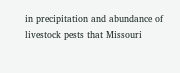in precipitation and abundance of livestock pests that Missouri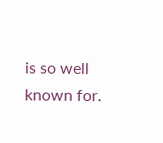is so well known for.